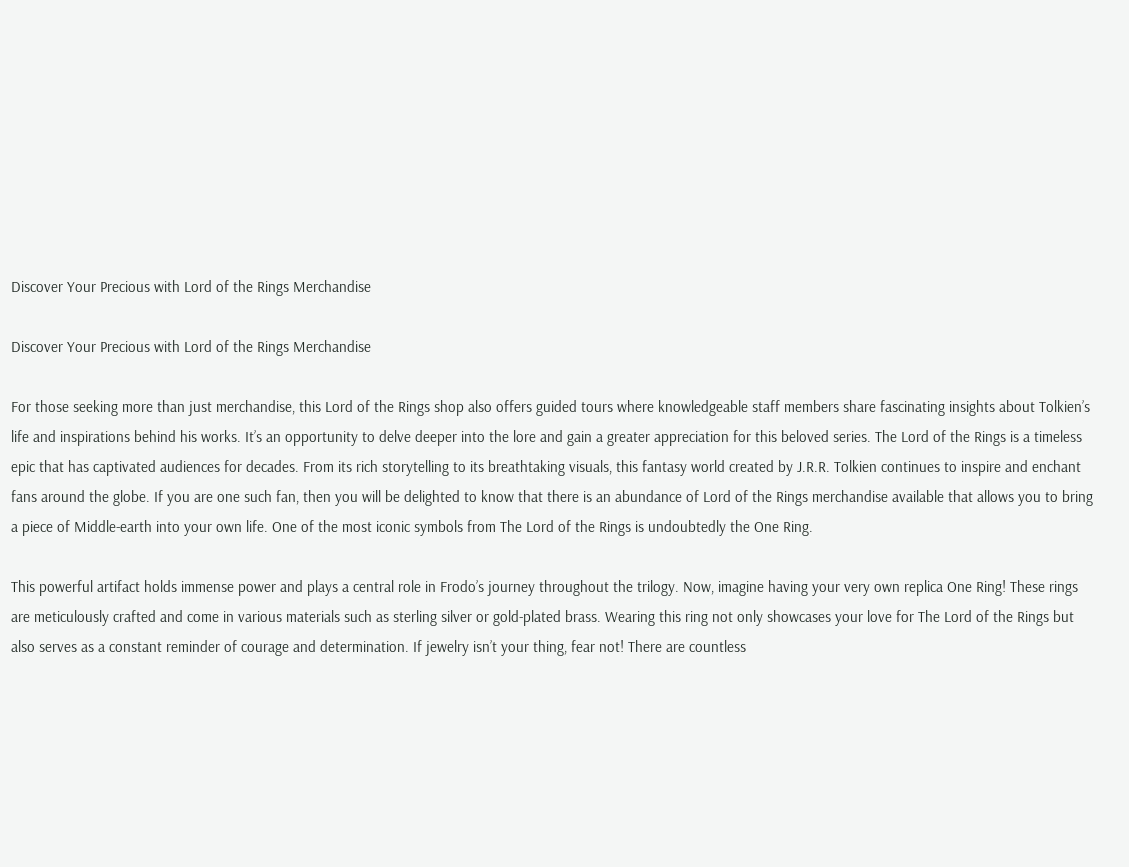Discover Your Precious with Lord of the Rings Merchandise

Discover Your Precious with Lord of the Rings Merchandise

For those seeking more than just merchandise, this Lord of the Rings shop also offers guided tours where knowledgeable staff members share fascinating insights about Tolkien’s life and inspirations behind his works. It’s an opportunity to delve deeper into the lore and gain a greater appreciation for this beloved series. The Lord of the Rings is a timeless epic that has captivated audiences for decades. From its rich storytelling to its breathtaking visuals, this fantasy world created by J.R.R. Tolkien continues to inspire and enchant fans around the globe. If you are one such fan, then you will be delighted to know that there is an abundance of Lord of the Rings merchandise available that allows you to bring a piece of Middle-earth into your own life. One of the most iconic symbols from The Lord of the Rings is undoubtedly the One Ring.

This powerful artifact holds immense power and plays a central role in Frodo’s journey throughout the trilogy. Now, imagine having your very own replica One Ring! These rings are meticulously crafted and come in various materials such as sterling silver or gold-plated brass. Wearing this ring not only showcases your love for The Lord of the Rings but also serves as a constant reminder of courage and determination. If jewelry isn’t your thing, fear not! There are countless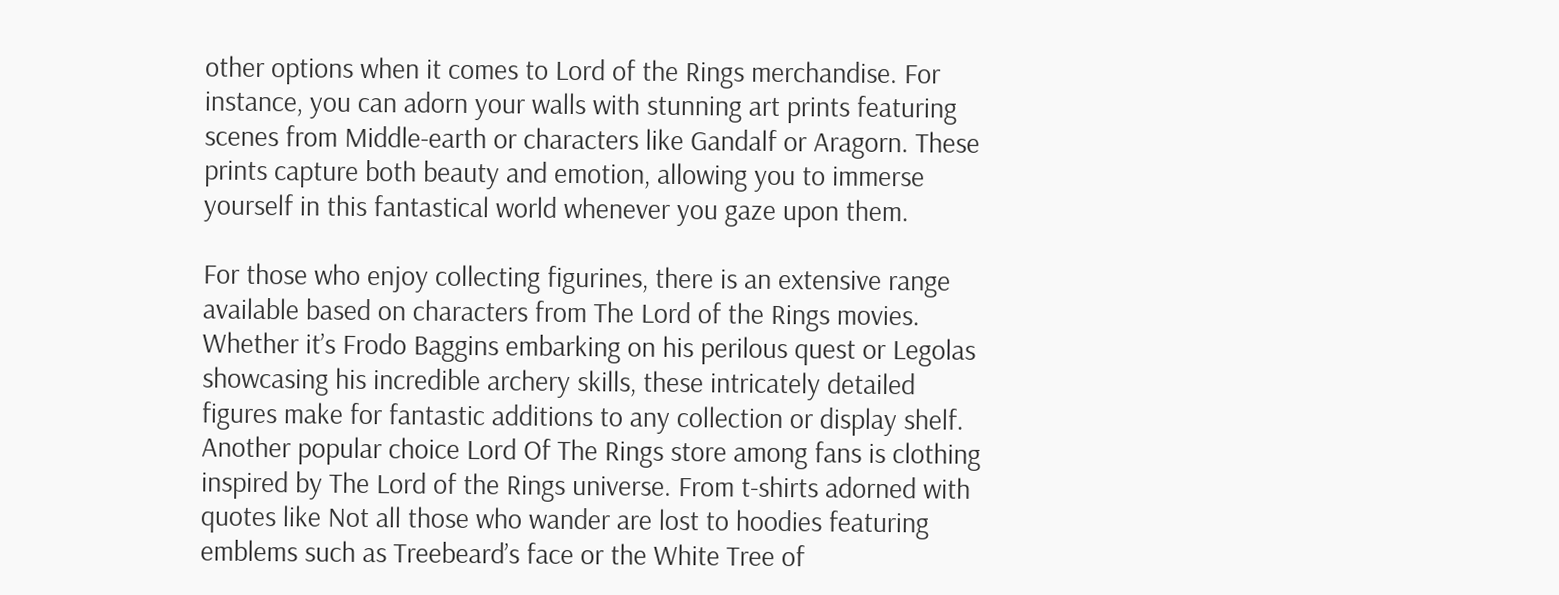other options when it comes to Lord of the Rings merchandise. For instance, you can adorn your walls with stunning art prints featuring scenes from Middle-earth or characters like Gandalf or Aragorn. These prints capture both beauty and emotion, allowing you to immerse yourself in this fantastical world whenever you gaze upon them.

For those who enjoy collecting figurines, there is an extensive range available based on characters from The Lord of the Rings movies. Whether it’s Frodo Baggins embarking on his perilous quest or Legolas showcasing his incredible archery skills, these intricately detailed figures make for fantastic additions to any collection or display shelf. Another popular choice Lord Of The Rings store among fans is clothing inspired by The Lord of the Rings universe. From t-shirts adorned with quotes like Not all those who wander are lost to hoodies featuring emblems such as Treebeard’s face or the White Tree of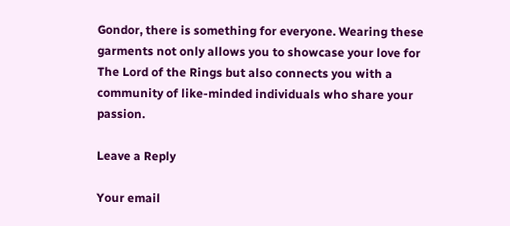Gondor, there is something for everyone. Wearing these garments not only allows you to showcase your love for The Lord of the Rings but also connects you with a community of like-minded individuals who share your passion.

Leave a Reply

Your email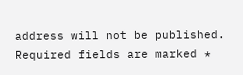address will not be published. Required fields are marked *